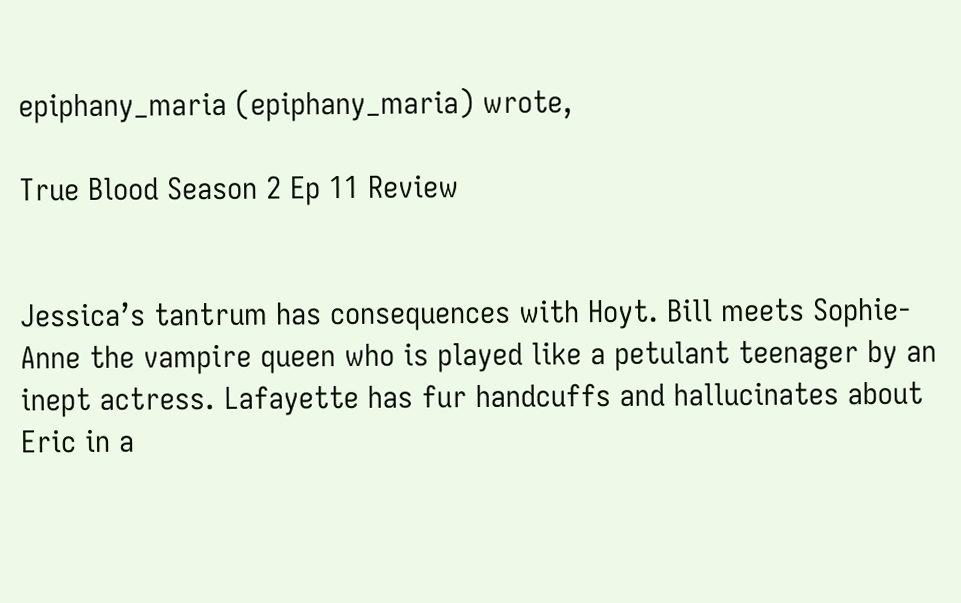epiphany_maria (epiphany_maria) wrote,

True Blood Season 2 Ep 11 Review


Jessica’s tantrum has consequences with Hoyt. Bill meets Sophie-Anne the vampire queen who is played like a petulant teenager by an inept actress. Lafayette has fur handcuffs and hallucinates about Eric in a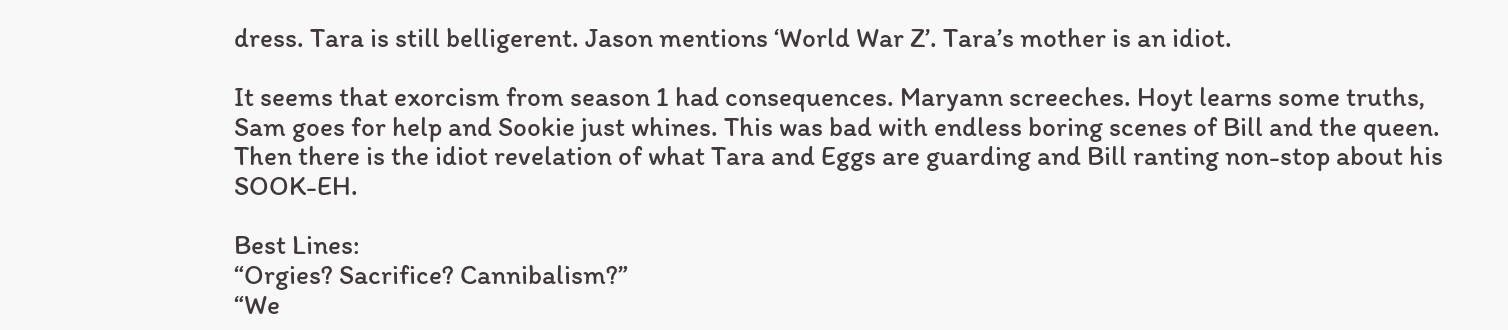dress. Tara is still belligerent. Jason mentions ‘World War Z’. Tara’s mother is an idiot.

It seems that exorcism from season 1 had consequences. Maryann screeches. Hoyt learns some truths, Sam goes for help and Sookie just whines. This was bad with endless boring scenes of Bill and the queen. Then there is the idiot revelation of what Tara and Eggs are guarding and Bill ranting non-stop about his SOOK-EH.

Best Lines:
“Orgies? Sacrifice? Cannibalism?”
“We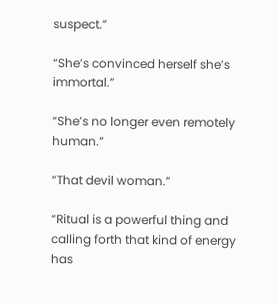suspect.”

“She’s convinced herself she’s immortal.”

“She’s no longer even remotely human.”

“That devil woman.”

“Ritual is a powerful thing and calling forth that kind of energy has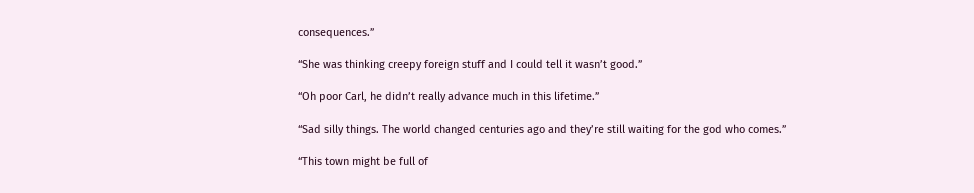consequences.”

“She was thinking creepy foreign stuff and I could tell it wasn’t good.”

“Oh poor Carl, he didn’t really advance much in this lifetime.”

“Sad silly things. The world changed centuries ago and they’re still waiting for the god who comes.”

“This town might be full of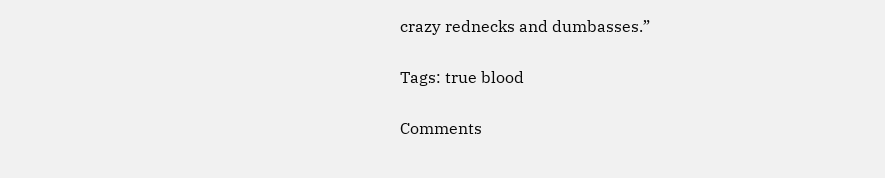crazy rednecks and dumbasses.”

Tags: true blood

Comments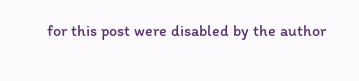for this post were disabled by the author